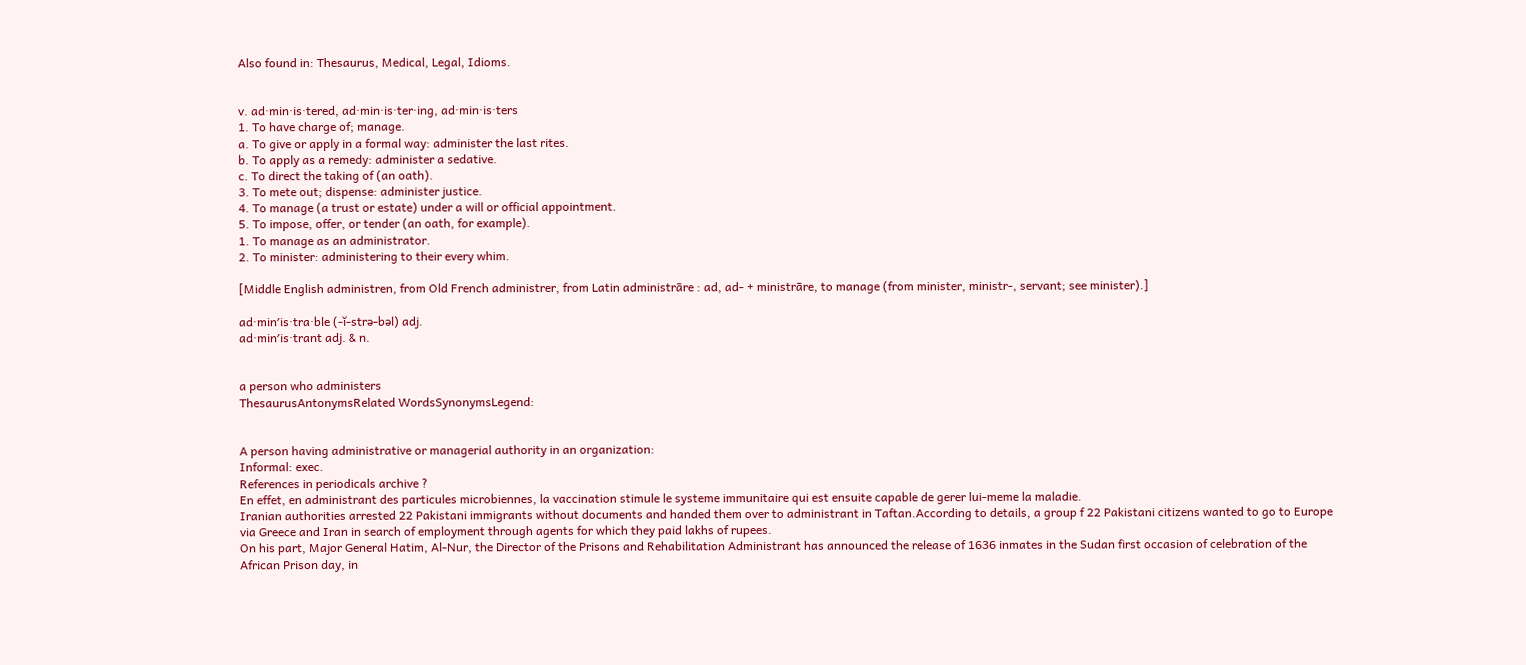Also found in: Thesaurus, Medical, Legal, Idioms.


v. ad·min·is·tered, ad·min·is·ter·ing, ad·min·is·ters
1. To have charge of; manage.
a. To give or apply in a formal way: administer the last rites.
b. To apply as a remedy: administer a sedative.
c. To direct the taking of (an oath).
3. To mete out; dispense: administer justice.
4. To manage (a trust or estate) under a will or official appointment.
5. To impose, offer, or tender (an oath, for example).
1. To manage as an administrator.
2. To minister: administering to their every whim.

[Middle English administren, from Old French administrer, from Latin administrāre : ad, ad- + ministrāre, to manage (from minister, ministr-, servant; see minister).]

ad·min′is·tra·ble (-ĭ-strə-bəl) adj.
ad·min′is·trant adj. & n.


a person who administers
ThesaurusAntonymsRelated WordsSynonymsLegend:


A person having administrative or managerial authority in an organization:
Informal: exec.
References in periodicals archive ?
En effet, en administrant des particules microbiennes, la vaccination stimule le systeme immunitaire qui est ensuite capable de gerer lui-meme la maladie.
Iranian authorities arrested 22 Pakistani immigrants without documents and handed them over to administrant in Taftan.According to details, a group f 22 Pakistani citizens wanted to go to Europe via Greece and Iran in search of employment through agents for which they paid lakhs of rupees.
On his part, Major General Hatim, Al-Nur, the Director of the Prisons and Rehabilitation Administrant has announced the release of 1636 inmates in the Sudan first occasion of celebration of the African Prison day, in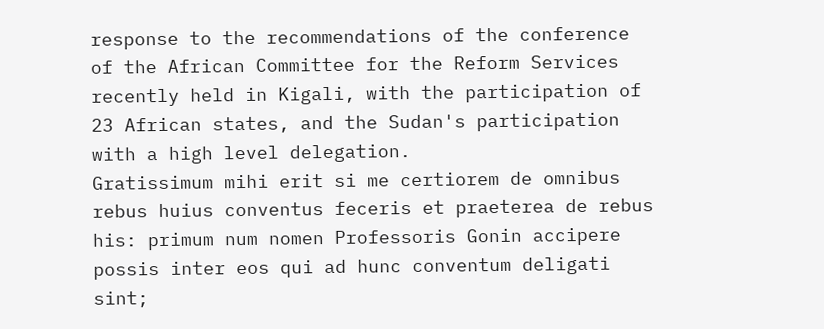response to the recommendations of the conference of the African Committee for the Reform Services recently held in Kigali, with the participation of 23 African states, and the Sudan's participation with a high level delegation.
Gratissimum mihi erit si me certiorem de omnibus rebus huius conventus feceris et praeterea de rebus his: primum num nomen Professoris Gonin accipere possis inter eos qui ad hunc conventum deligati sint;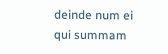deinde num ei qui summam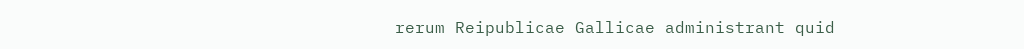rerum Reipublicae Gallicae administrant quid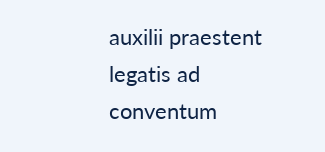auxilii praestent legatis ad conventum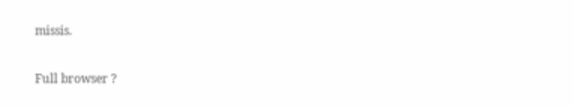missis.

Full browser ?